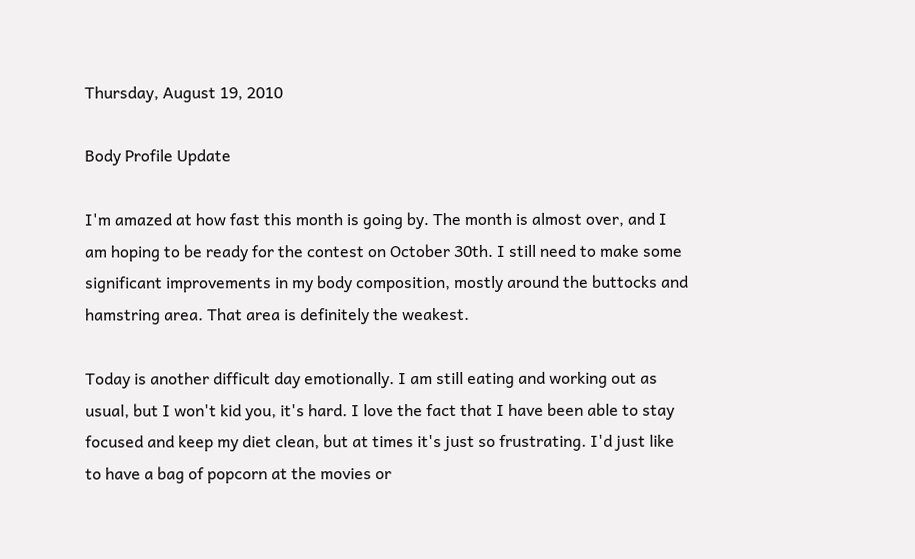Thursday, August 19, 2010

Body Profile Update

I'm amazed at how fast this month is going by. The month is almost over, and I am hoping to be ready for the contest on October 30th. I still need to make some significant improvements in my body composition, mostly around the buttocks and hamstring area. That area is definitely the weakest.

Today is another difficult day emotionally. I am still eating and working out as usual, but I won't kid you, it's hard. I love the fact that I have been able to stay focused and keep my diet clean, but at times it's just so frustrating. I'd just like to have a bag of popcorn at the movies or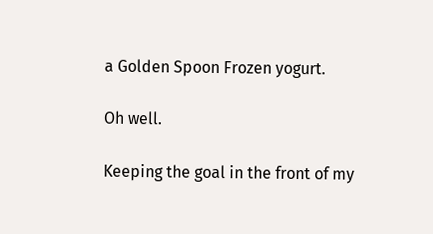a Golden Spoon Frozen yogurt.

Oh well.

Keeping the goal in the front of my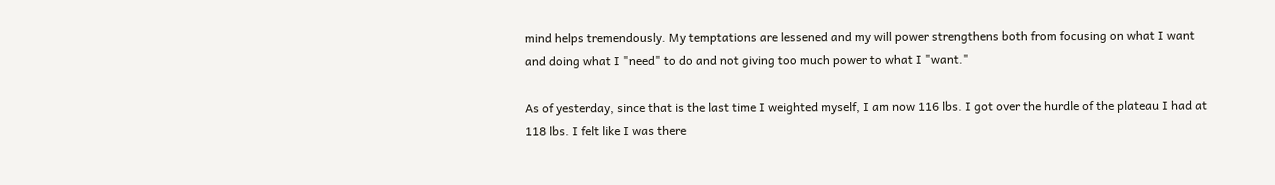mind helps tremendously. My temptations are lessened and my will power strengthens both from focusing on what I want and doing what I "need" to do and not giving too much power to what I "want."

As of yesterday, since that is the last time I weighted myself, I am now 116 lbs. I got over the hurdle of the plateau I had at 118 lbs. I felt like I was there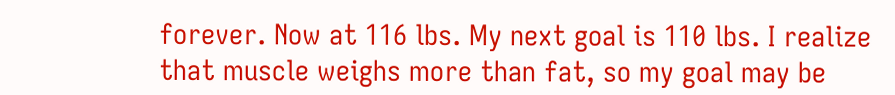forever. Now at 116 lbs. My next goal is 110 lbs. I realize that muscle weighs more than fat, so my goal may be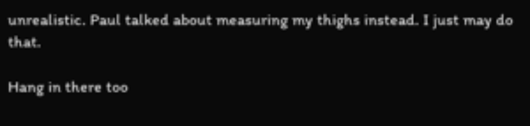unrealistic. Paul talked about measuring my thighs instead. I just may do that.

Hang in there too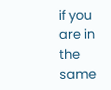if you are in the same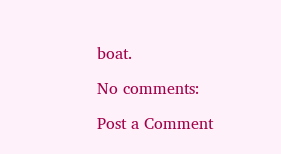boat.

No comments:

Post a Comment